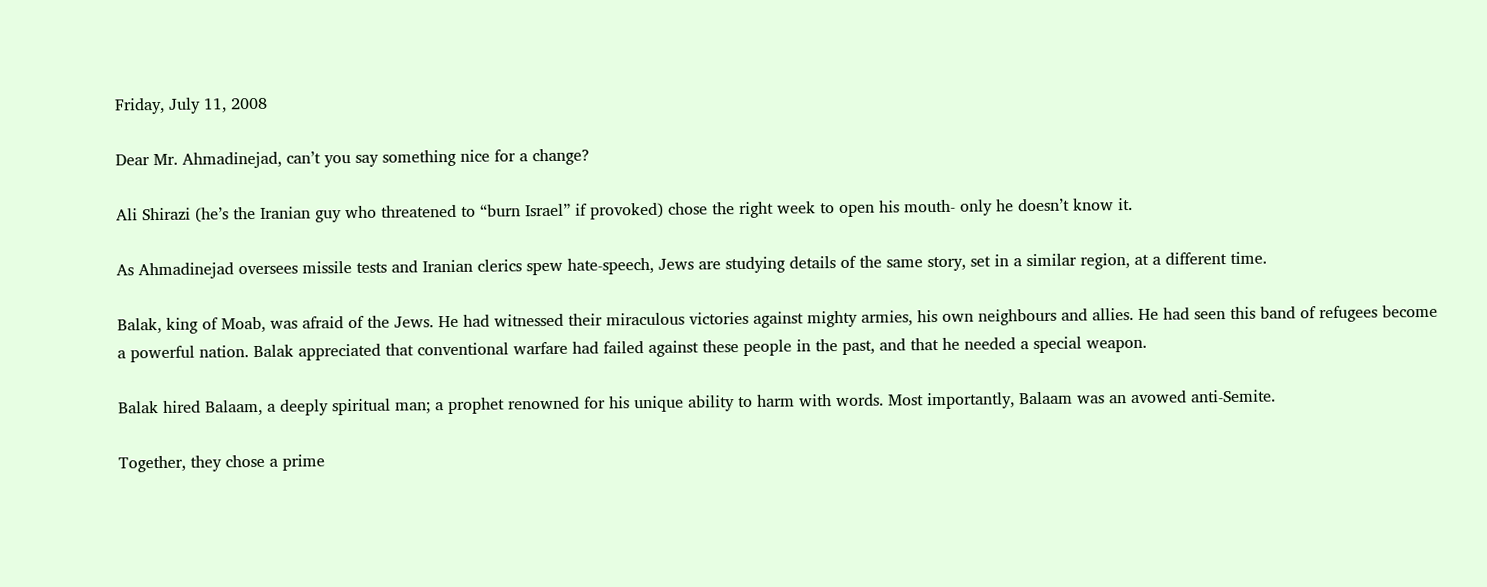Friday, July 11, 2008

Dear Mr. Ahmadinejad, can’t you say something nice for a change?

Ali Shirazi (he’s the Iranian guy who threatened to “burn Israel” if provoked) chose the right week to open his mouth- only he doesn’t know it.

As Ahmadinejad oversees missile tests and Iranian clerics spew hate-speech, Jews are studying details of the same story, set in a similar region, at a different time.

Balak, king of Moab, was afraid of the Jews. He had witnessed their miraculous victories against mighty armies, his own neighbours and allies. He had seen this band of refugees become a powerful nation. Balak appreciated that conventional warfare had failed against these people in the past, and that he needed a special weapon.

Balak hired Balaam, a deeply spiritual man; a prophet renowned for his unique ability to harm with words. Most importantly, Balaam was an avowed anti-Semite.

Together, they chose a prime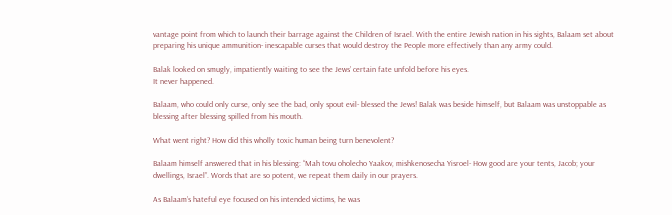vantage point from which to launch their barrage against the Children of Israel. With the entire Jewish nation in his sights, Balaam set about preparing his unique ammunition- inescapable curses that would destroy the People more effectively than any army could.

Balak looked on smugly, impatiently waiting to see the Jews’ certain fate unfold before his eyes.
It never happened.

Balaam, who could only curse, only see the bad, only spout evil- blessed the Jews! Balak was beside himself, but Balaam was unstoppable as blessing after blessing spilled from his mouth.

What went right? How did this wholly toxic human being turn benevolent?

Balaam himself answered that in his blessing: “Mah tovu oholecho Yaakov, mishkenosecha Yisroel- How good are your tents, Jacob; your dwellings, Israel”. Words that are so potent, we repeat them daily in our prayers.

As Balaam’s hateful eye focused on his intended victims, he was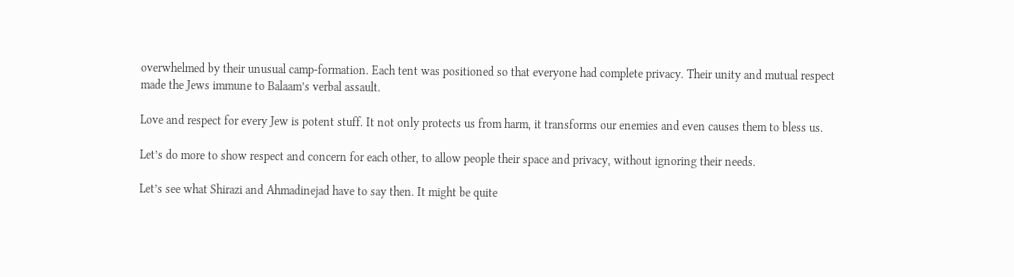overwhelmed by their unusual camp-formation. Each tent was positioned so that everyone had complete privacy. Their unity and mutual respect made the Jews immune to Balaam’s verbal assault.

Love and respect for every Jew is potent stuff. It not only protects us from harm, it transforms our enemies and even causes them to bless us.

Let’s do more to show respect and concern for each other, to allow people their space and privacy, without ignoring their needs.

Let’s see what Shirazi and Ahmadinejad have to say then. It might be quite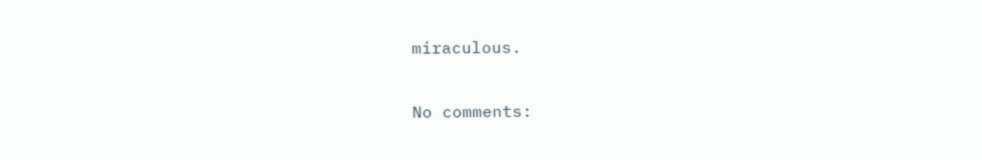miraculous.

No comments: